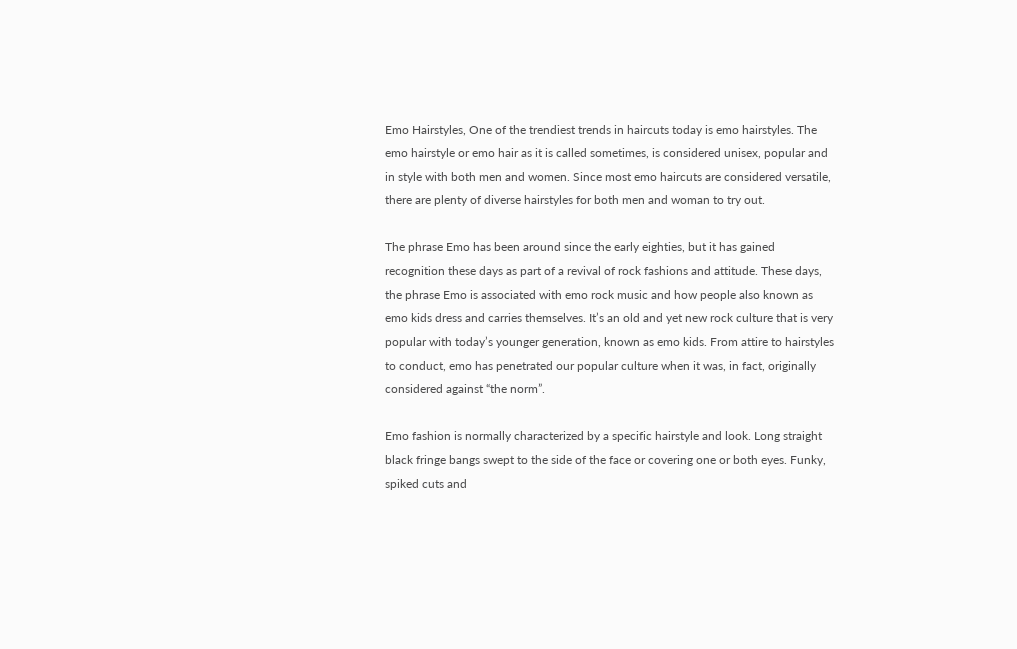Emo Hairstyles, One of the trendiest trends in haircuts today is emo hairstyles. The emo hairstyle or emo hair as it is called sometimes, is considered unisex, popular and in style with both men and women. Since most emo haircuts are considered versatile, there are plenty of diverse hairstyles for both men and woman to try out.

The phrase Emo has been around since the early eighties, but it has gained recognition these days as part of a revival of rock fashions and attitude. These days, the phrase Emo is associated with emo rock music and how people also known as emo kids dress and carries themselves. It’s an old and yet new rock culture that is very popular with today’s younger generation, known as emo kids. From attire to hairstyles to conduct, emo has penetrated our popular culture when it was, in fact, originally considered against “the norm”.

Emo fashion is normally characterized by a specific hairstyle and look. Long straight black fringe bangs swept to the side of the face or covering one or both eyes. Funky, spiked cuts and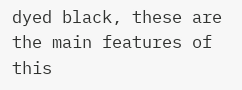dyed black, these are the main features of this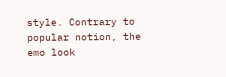style. Contrary to popular notion, the emo look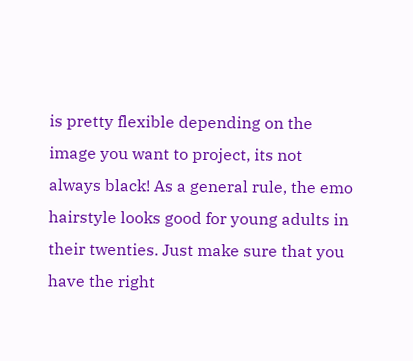is pretty flexible depending on the image you want to project, its not always black! As a general rule, the emo hairstyle looks good for young adults in their twenties. Just make sure that you have the right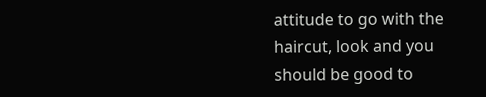attitude to go with the haircut, look and you should be good to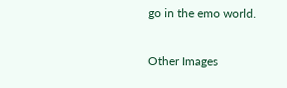go in the emo world.

Other Images